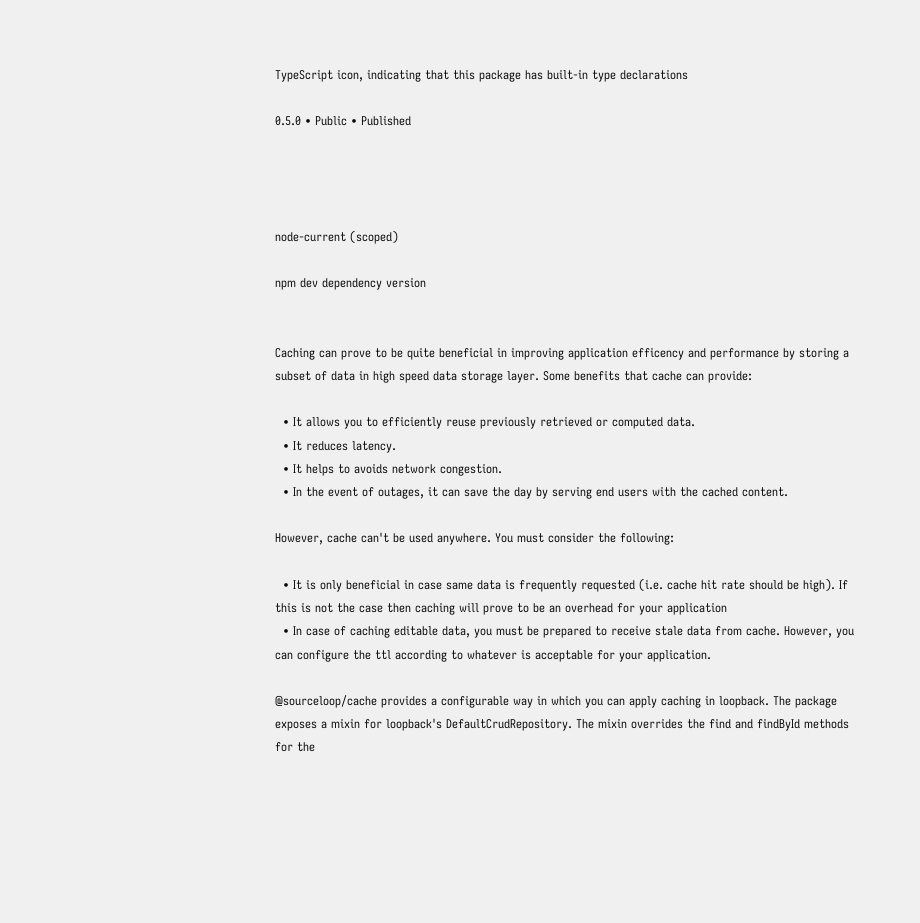TypeScript icon, indicating that this package has built-in type declarations

0.5.0 • Public • Published




node-current (scoped)

npm dev dependency version


Caching can prove to be quite beneficial in improving application efficency and performance by storing a subset of data in high speed data storage layer. Some benefits that cache can provide:

  • It allows you to efficiently reuse previously retrieved or computed data.
  • It reduces latency.
  • It helps to avoids network congestion.
  • In the event of outages, it can save the day by serving end users with the cached content.

However, cache can't be used anywhere. You must consider the following:

  • It is only beneficial in case same data is frequently requested (i.e. cache hit rate should be high). If this is not the case then caching will prove to be an overhead for your application
  • In case of caching editable data, you must be prepared to receive stale data from cache. However, you can configure the ttl according to whatever is acceptable for your application.

@sourceloop/cache provides a configurable way in which you can apply caching in loopback. The package exposes a mixin for loopback's DefaultCrudRepository. The mixin overrides the find and findById methods for the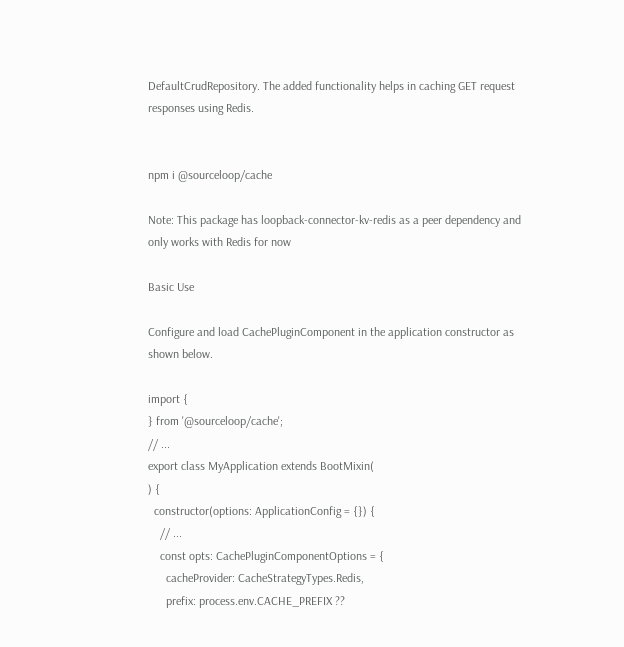DefaultCrudRepository. The added functionality helps in caching GET request responses using Redis.


npm i @sourceloop/cache

Note: This package has loopback-connector-kv-redis as a peer dependency and only works with Redis for now

Basic Use

Configure and load CachePluginComponent in the application constructor as shown below.

import {
} from '@sourceloop/cache';
// ...
export class MyApplication extends BootMixin(
) {
  constructor(options: ApplicationConfig = {}) {
    // ...
    const opts: CachePluginComponentOptions = {
      cacheProvider: CacheStrategyTypes.Redis,
      prefix: process.env.CACHE_PREFIX ??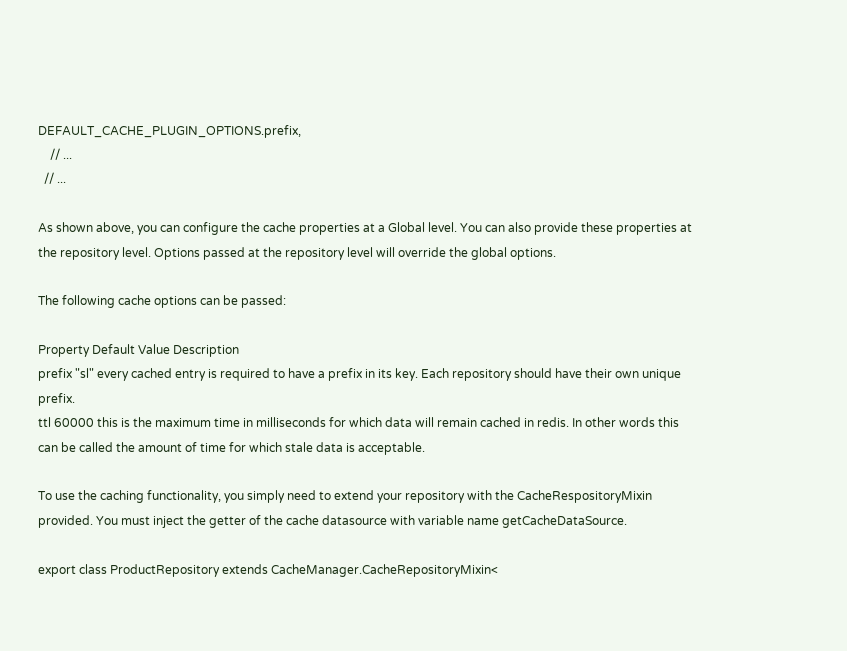DEFAULT_CACHE_PLUGIN_OPTIONS.prefix,
    // ...
  // ...

As shown above, you can configure the cache properties at a Global level. You can also provide these properties at the repository level. Options passed at the repository level will override the global options.

The following cache options can be passed:

Property Default Value Description
prefix "sl" every cached entry is required to have a prefix in its key. Each repository should have their own unique prefix.
ttl 60000 this is the maximum time in milliseconds for which data will remain cached in redis. In other words this can be called the amount of time for which stale data is acceptable.

To use the caching functionality, you simply need to extend your repository with the CacheRespositoryMixin provided. You must inject the getter of the cache datasource with variable name getCacheDataSource.

export class ProductRepository extends CacheManager.CacheRepositoryMixin<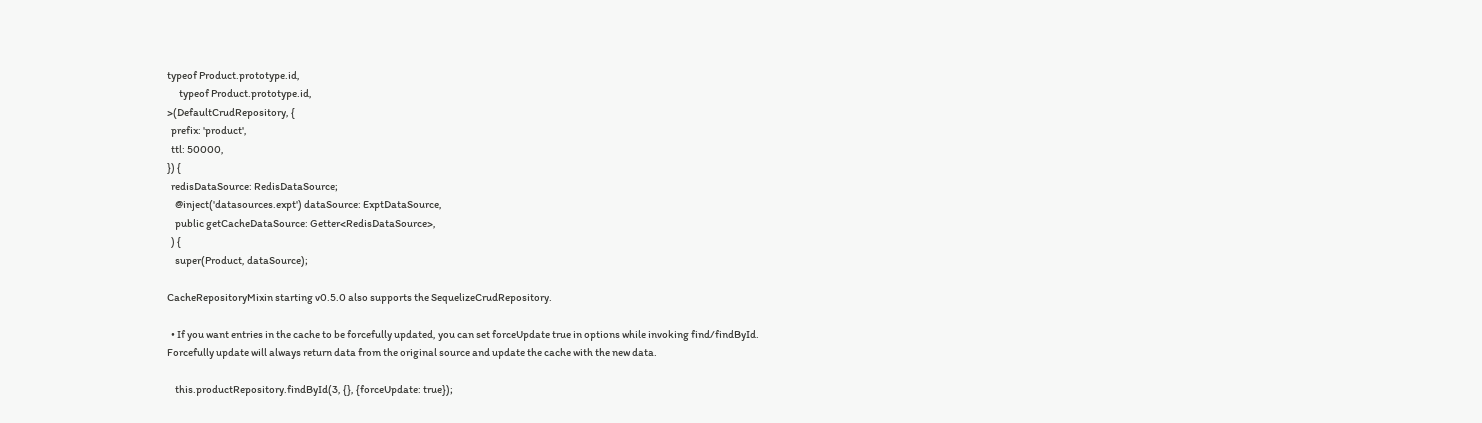typeof Product.prototype.id,
      typeof Product.prototype.id,
>(DefaultCrudRepository, {
  prefix: 'product',
  ttl: 50000,
}) {
  redisDataSource: RedisDataSource;
    @inject('datasources.expt') dataSource: ExptDataSource,
    public getCacheDataSource: Getter<RedisDataSource>,
  ) {
    super(Product, dataSource);

CacheRepositoryMixin starting v0.5.0 also supports the SequelizeCrudRepository.

  • If you want entries in the cache to be forcefully updated, you can set forceUpdate true in options while invoking find/findById. Forcefully update will always return data from the original source and update the cache with the new data.

    this.productRepository.findById(3, {}, {forceUpdate: true});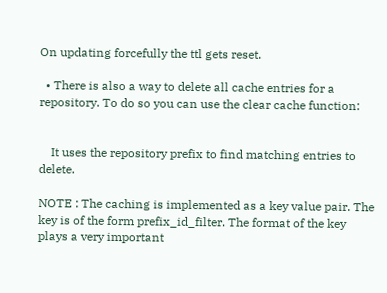On updating forcefully the ttl gets reset.

  • There is also a way to delete all cache entries for a repository. To do so you can use the clear cache function:


    It uses the repository prefix to find matching entries to delete.

NOTE : The caching is implemented as a key value pair. The key is of the form prefix_id_filter. The format of the key plays a very important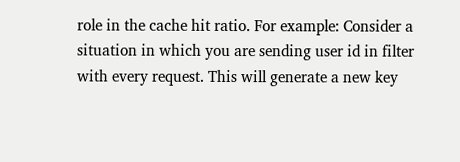role in the cache hit ratio. For example: Consider a situation in which you are sending user id in filter with every request. This will generate a new key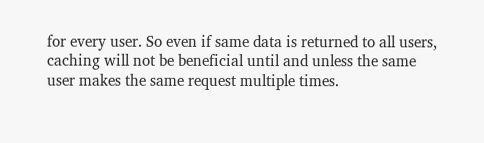for every user. So even if same data is returned to all users, caching will not be beneficial until and unless the same user makes the same request multiple times.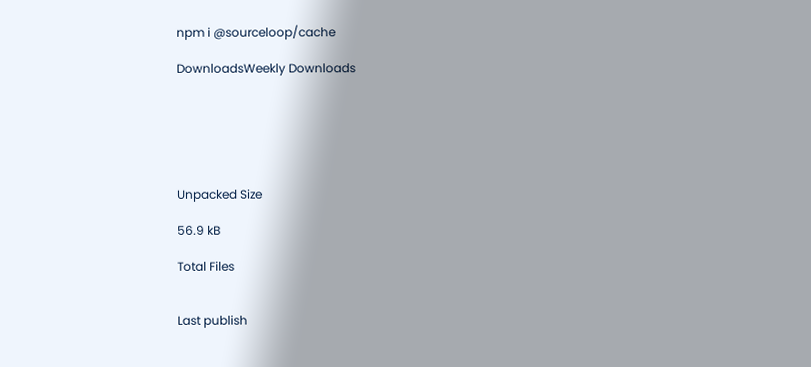npm i @sourceloop/cache

DownloadsWeekly Downloads






Unpacked Size

56.9 kB

Total Files


Last publish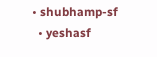• shubhamp-sf
  • yeshasf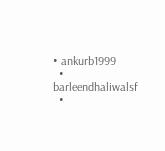• ankurb1999
  • barleendhaliwalsf
  •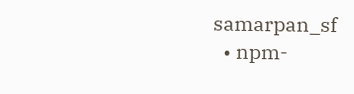samarpan_sf
  • npm-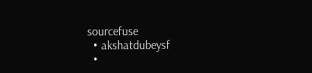sourcefuse
  • akshatdubeysf
  •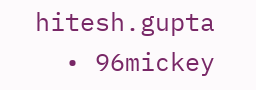hitesh.gupta
  • 96mickey